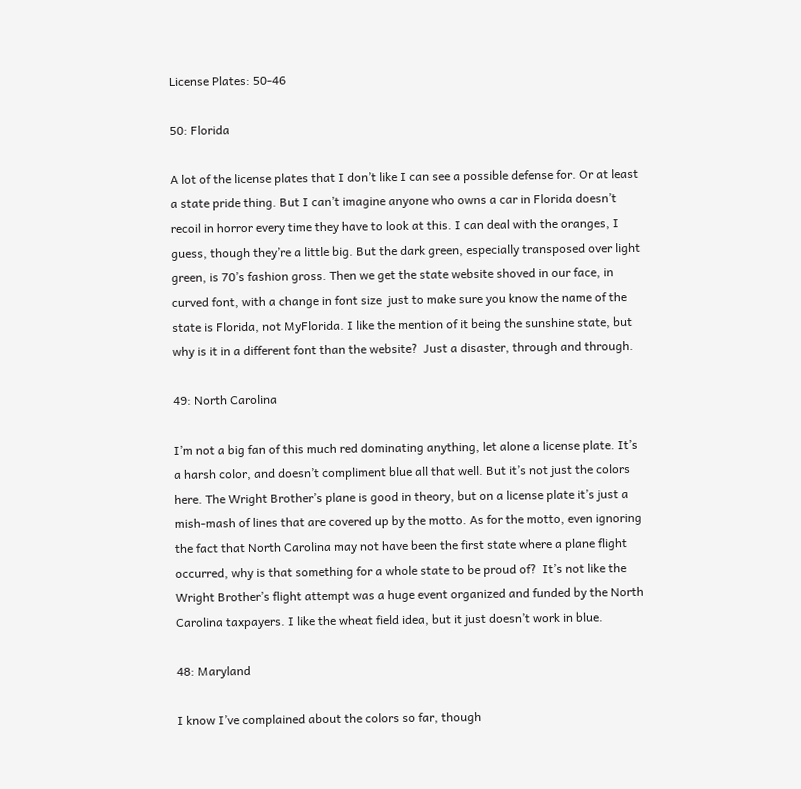License Plates: 50-46

50: Florida

A lot of the license plates that I don’t like I can see a possible defense for. Or at least a state pride thing. But I can’t imagine anyone who owns a car in Florida doesn’t recoil in horror every time they have to look at this. I can deal with the oranges, I guess, though they’re a little big. But the dark green, especially transposed over light green, is 70’s fashion gross. Then we get the state website shoved in our face, in curved font, with a change in font size  just to make sure you know the name of the state is Florida, not MyFlorida. I like the mention of it being the sunshine state, but why is it in a different font than the website?  Just a disaster, through and through.

49: North Carolina

I’m not a big fan of this much red dominating anything, let alone a license plate. It’s a harsh color, and doesn’t compliment blue all that well. But it’s not just the colors here. The Wright Brother’s plane is good in theory, but on a license plate it’s just a mish-mash of lines that are covered up by the motto. As for the motto, even ignoring the fact that North Carolina may not have been the first state where a plane flight occurred, why is that something for a whole state to be proud of?  It’s not like the Wright Brother’s flight attempt was a huge event organized and funded by the North Carolina taxpayers. I like the wheat field idea, but it just doesn’t work in blue.

48: Maryland

I know I’ve complained about the colors so far, though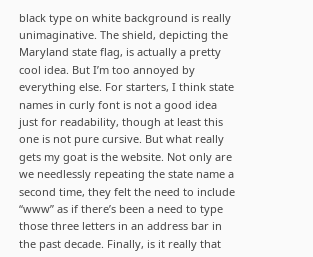black type on white background is really unimaginative. The shield, depicting the Maryland state flag, is actually a pretty cool idea. But I’m too annoyed by everything else. For starters, I think state names in curly font is not a good idea just for readability, though at least this one is not pure cursive. But what really gets my goat is the website. Not only are we needlessly repeating the state name a second time, they felt the need to include “www” as if there’s been a need to type those three letters in an address bar in the past decade. Finally, is it really that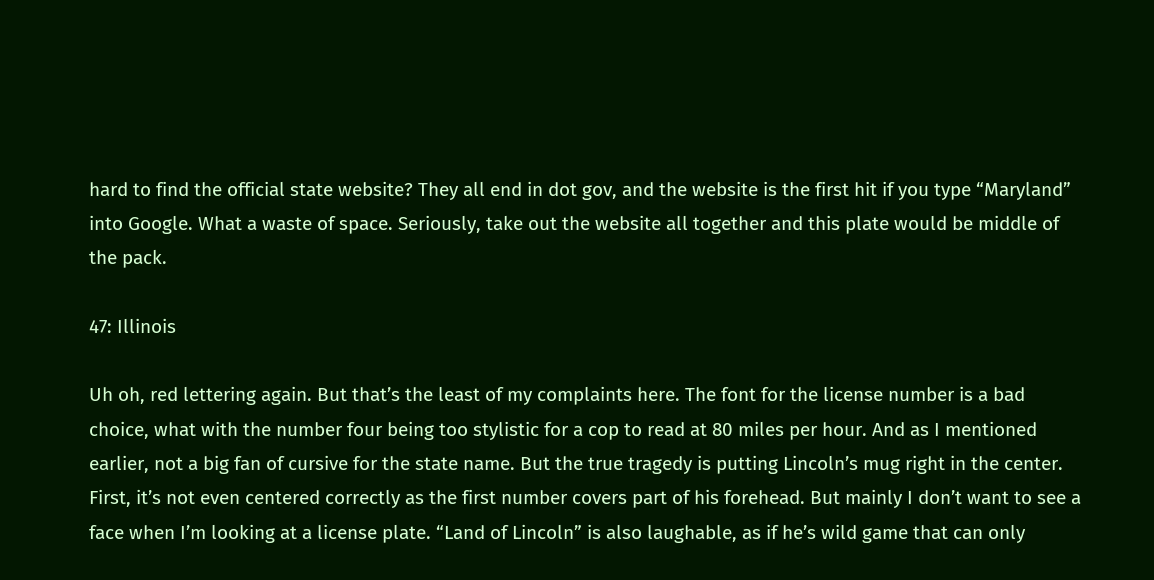hard to find the official state website? They all end in dot gov, and the website is the first hit if you type “Maryland” into Google. What a waste of space. Seriously, take out the website all together and this plate would be middle of the pack.

47: Illinois

Uh oh, red lettering again. But that’s the least of my complaints here. The font for the license number is a bad choice, what with the number four being too stylistic for a cop to read at 80 miles per hour. And as I mentioned earlier, not a big fan of cursive for the state name. But the true tragedy is putting Lincoln’s mug right in the center. First, it’s not even centered correctly as the first number covers part of his forehead. But mainly I don’t want to see a face when I’m looking at a license plate. “Land of Lincoln” is also laughable, as if he’s wild game that can only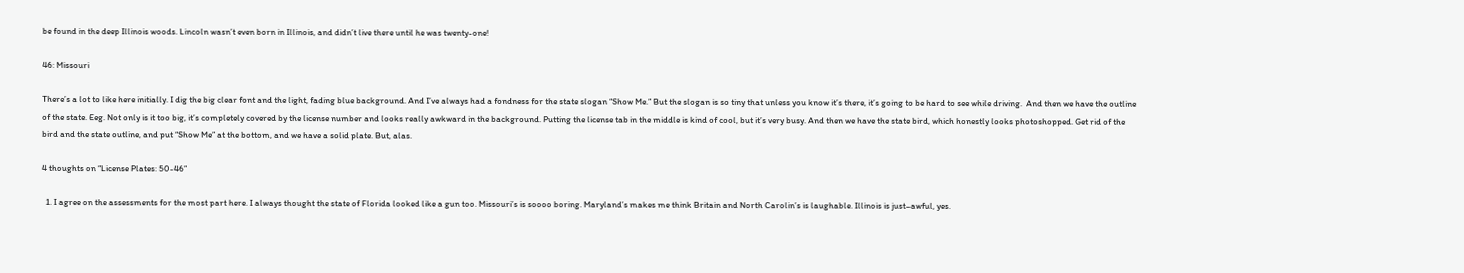be found in the deep Illinois woods. Lincoln wasn’t even born in Illinois, and didn’t live there until he was twenty-one!

46: Missouri

There’s a lot to like here initially. I dig the big clear font and the light, fading blue background. And I’ve always had a fondness for the state slogan “Show Me.” But the slogan is so tiny that unless you know it’s there, it’s going to be hard to see while driving.  And then we have the outline of the state. Eeg. Not only is it too big, it’s completely covered by the license number and looks really awkward in the background. Putting the license tab in the middle is kind of cool, but it’s very busy. And then we have the state bird, which honestly looks photoshopped. Get rid of the bird and the state outline, and put “Show Me” at the bottom, and we have a solid plate. But, alas.

4 thoughts on “License Plates: 50-46”

  1. I agree on the assessments for the most part here. I always thought the state of Florida looked like a gun too. Missouri’s is soooo boring. Maryland’s makes me think Britain and North Carolin’s is laughable. Illinois is just–awful, yes.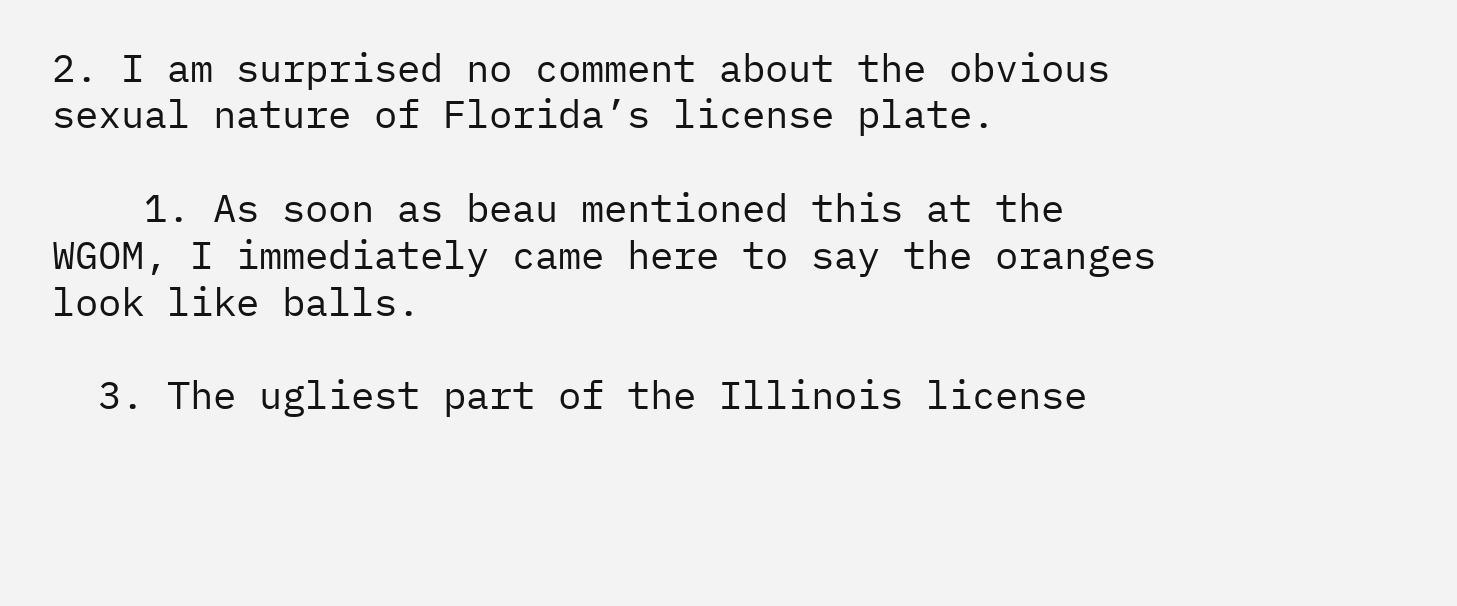2. I am surprised no comment about the obvious sexual nature of Florida’s license plate.

    1. As soon as beau mentioned this at the WGOM, I immediately came here to say the oranges look like balls.

  3. The ugliest part of the Illinois license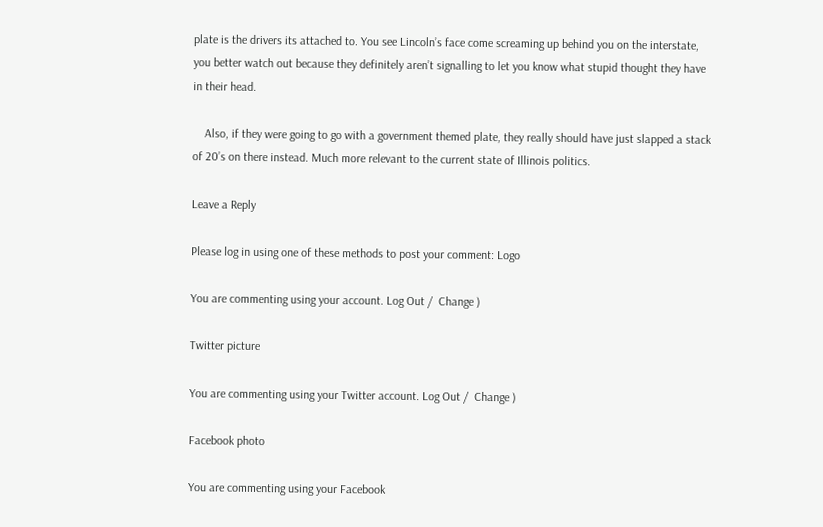plate is the drivers its attached to. You see Lincoln’s face come screaming up behind you on the interstate, you better watch out because they definitely aren’t signalling to let you know what stupid thought they have in their head.

    Also, if they were going to go with a government themed plate, they really should have just slapped a stack of 20’s on there instead. Much more relevant to the current state of Illinois politics.

Leave a Reply

Please log in using one of these methods to post your comment: Logo

You are commenting using your account. Log Out /  Change )

Twitter picture

You are commenting using your Twitter account. Log Out /  Change )

Facebook photo

You are commenting using your Facebook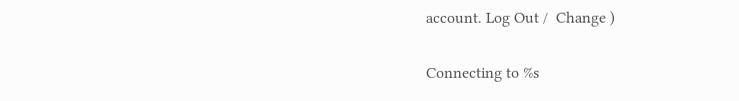account. Log Out /  Change )

Connecting to %s